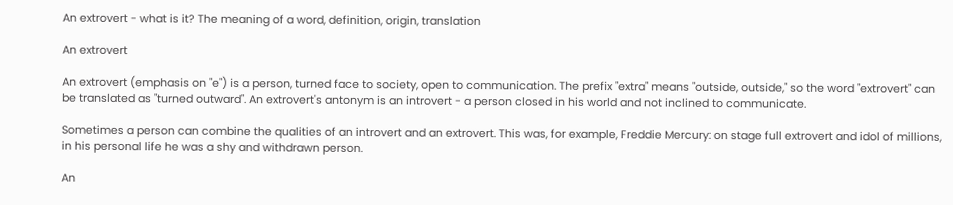An extrovert - what is it? The meaning of a word, definition, origin, translation

An extrovert

An extrovert (emphasis on "e") is a person, turned face to society, open to communication. The prefix "extra" means "outside, outside," so the word "extrovert" can be translated as "turned outward". An extrovert's antonym is an introvert - a person closed in his world and not inclined to communicate.

Sometimes a person can combine the qualities of an introvert and an extrovert. This was, for example, Freddie Mercury: on stage full extrovert and idol of millions, in his personal life he was a shy and withdrawn person.

An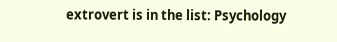extrovert is in the list: Psychology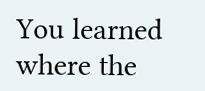You learned where the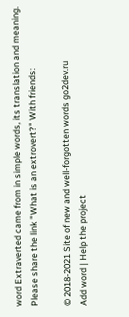word Extraverted came from in simple words, its translation and meaning.
Please share the link "What is an extrovert?" With friends:

© 2018-2021 Site of new and well-forgotten words go2dev.ru
Add word | Help the project